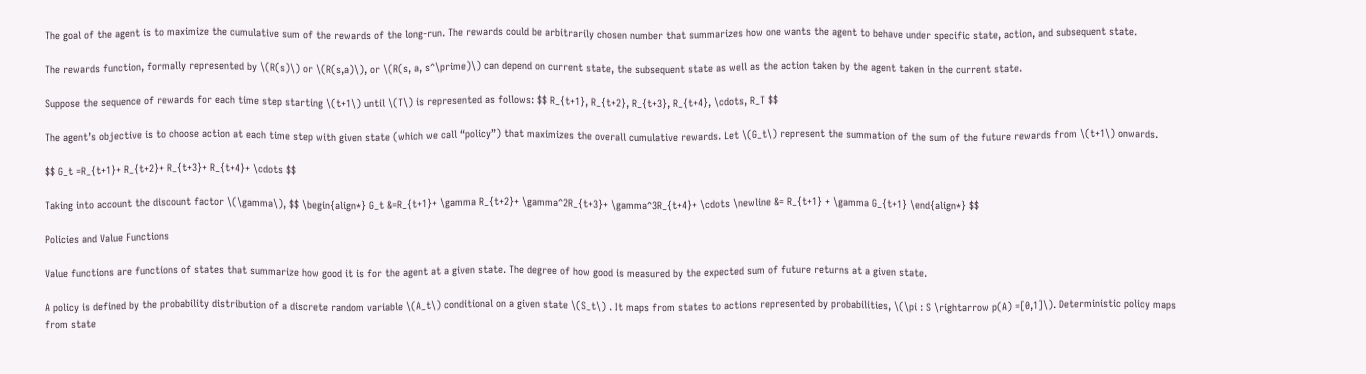The goal of the agent is to maximize the cumulative sum of the rewards of the long-run. The rewards could be arbitrarily chosen number that summarizes how one wants the agent to behave under specific state, action, and subsequent state.

The rewards function, formally represented by \(R(s)\) or \(R(s,a)\), or \(R(s, a, s^\prime)\) can depend on current state, the subsequent state as well as the action taken by the agent taken in the current state.

Suppose the sequence of rewards for each time step starting \(t+1\) until \(T\) is represented as follows: $$ R_{t+1}, R_{t+2}, R_{t+3}, R_{t+4}, \cdots, R_T $$

The agent’s objective is to choose action at each time step with given state (which we call “policy”) that maximizes the overall cumulative rewards. Let \(G_t\) represent the summation of the sum of the future rewards from \(t+1\) onwards.

$$ G_t =R_{t+1}+ R_{t+2}+ R_{t+3}+ R_{t+4}+ \cdots $$

Taking into account the discount factor \(\gamma\), $$ \begin{align*} G_t &=R_{t+1}+ \gamma R_{t+2}+ \gamma^2R_{t+3}+ \gamma^3R_{t+4}+ \cdots \newline &= R_{t+1} + \gamma G_{t+1} \end{align*} $$

Policies and Value Functions

Value functions are functions of states that summarize how good it is for the agent at a given state. The degree of how good is measured by the expected sum of future returns at a given state.

A policy is defined by the probability distribution of a discrete random variable \(A_t\) conditional on a given state \(S_t\) . It maps from states to actions represented by probabilities, \(\pi : S \rightarrow p(A) =[0,1]\). Deterministic policy maps from state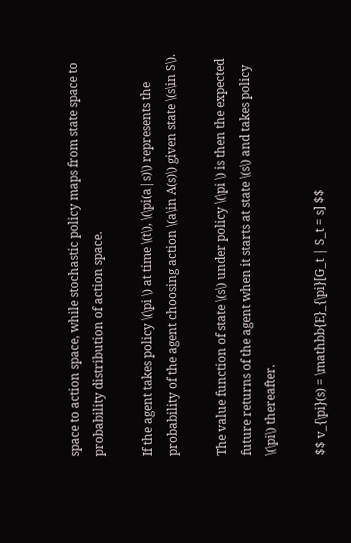space to action space, while stochastic policy maps from state space to probability distribution of action space.

If the agent takes policy \(\pi \) at time \(t\), \(\pi(a|s)\) represents the probability of the agent choosing action \(a\in A(s)\) given state \(s\in S\).

The value function of state \(s\) under policy \(\pi \) is then the expected future returns of the agent when it starts at state \(s\) and takes policy \(\pi\) thereafter.

$$ v_{\pi}(s) = \mathbb{E}_{\pi}[G_t | S_t = s] $$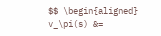$$ \begin{aligned} v_\pi(s) &=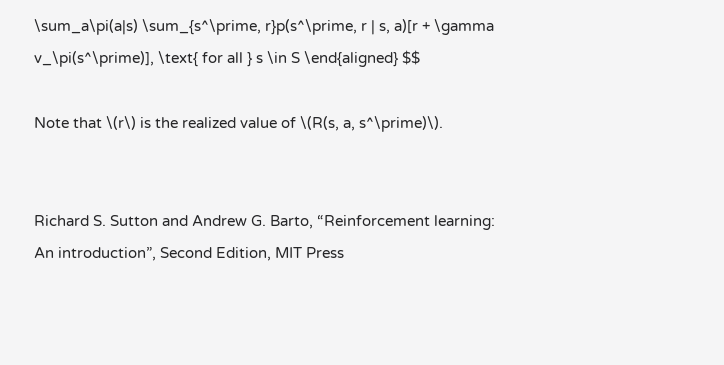\sum_a\pi(a|s) \sum_{s^\prime, r}p(s^\prime, r | s, a)[r + \gamma v_\pi(s^\prime)], \text{ for all } s \in S \end{aligned} $$

Note that \(r\) is the realized value of \(R(s, a, s^\prime)\).


Richard S. Sutton and Andrew G. Barto, “Reinforcement learning: An introduction”, Second Edition, MIT Press